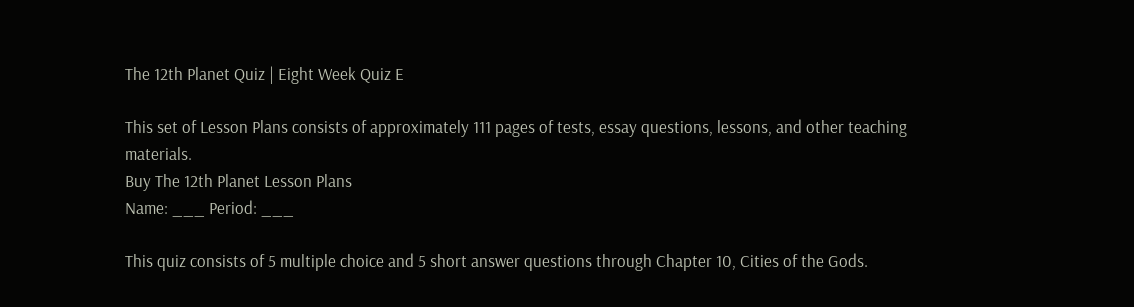The 12th Planet Quiz | Eight Week Quiz E

This set of Lesson Plans consists of approximately 111 pages of tests, essay questions, lessons, and other teaching materials.
Buy The 12th Planet Lesson Plans
Name: ___ Period: ___

This quiz consists of 5 multiple choice and 5 short answer questions through Chapter 10, Cities of the Gods.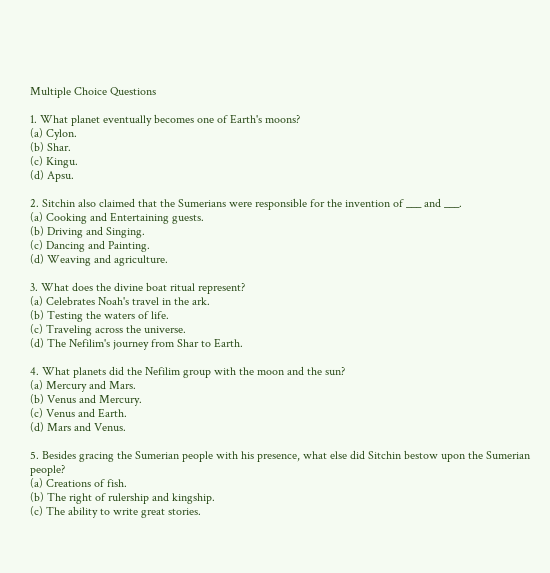Multiple Choice Questions

1. What planet eventually becomes one of Earth's moons?
(a) Cylon.
(b) Shar.
(c) Kingu.
(d) Apsu.

2. Sitchin also claimed that the Sumerians were responsible for the invention of ___ and ___.
(a) Cooking and Entertaining guests.
(b) Driving and Singing.
(c) Dancing and Painting.
(d) Weaving and agriculture.

3. What does the divine boat ritual represent?
(a) Celebrates Noah's travel in the ark.
(b) Testing the waters of life.
(c) Traveling across the universe.
(d) The Nefilim's journey from Shar to Earth.

4. What planets did the Nefilim group with the moon and the sun?
(a) Mercury and Mars.
(b) Venus and Mercury.
(c) Venus and Earth.
(d) Mars and Venus.

5. Besides gracing the Sumerian people with his presence, what else did Sitchin bestow upon the Sumerian people?
(a) Creations of fish.
(b) The right of rulership and kingship.
(c) The ability to write great stories.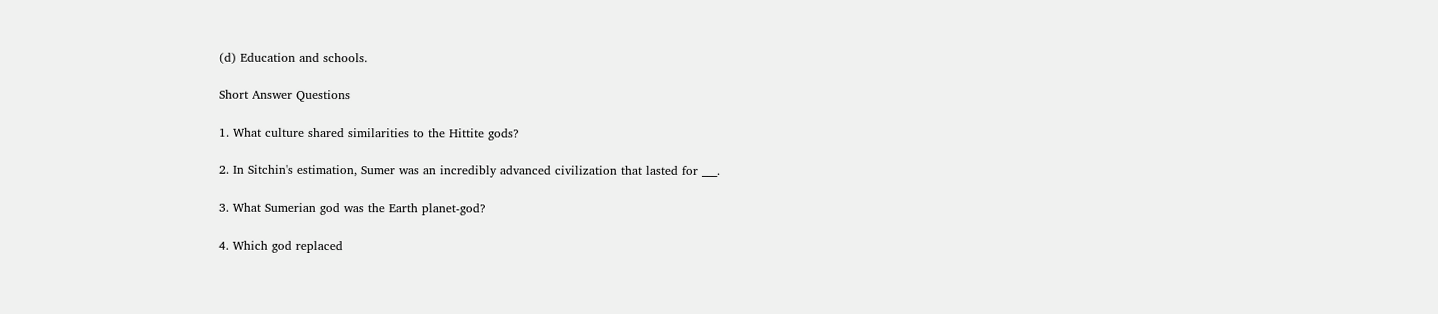(d) Education and schools.

Short Answer Questions

1. What culture shared similarities to the Hittite gods?

2. In Sitchin's estimation, Sumer was an incredibly advanced civilization that lasted for ___.

3. What Sumerian god was the Earth planet-god?

4. Which god replaced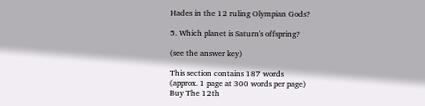Hades in the 12 ruling Olympian Gods?

5. Which planet is Saturn's offspring?

(see the answer key)

This section contains 187 words
(approx. 1 page at 300 words per page)
Buy The 12th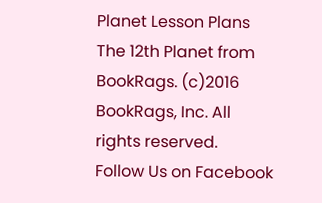Planet Lesson Plans
The 12th Planet from BookRags. (c)2016 BookRags, Inc. All rights reserved.
Follow Us on Facebook